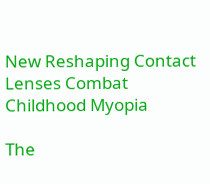New Reshaping Contact Lenses Combat Childhood Myopia

The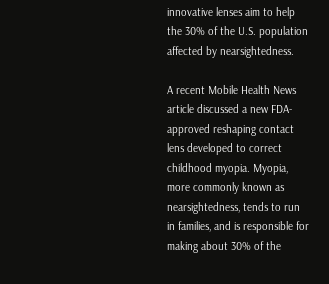innovative lenses aim to help the 30% of the U.S. population affected by nearsightedness.

A recent Mobile Health News article discussed a new FDA-approved reshaping contact lens developed to correct childhood myopia. Myopia, more commonly known as nearsightedness, tends to run in families, and is responsible for making about 30% of the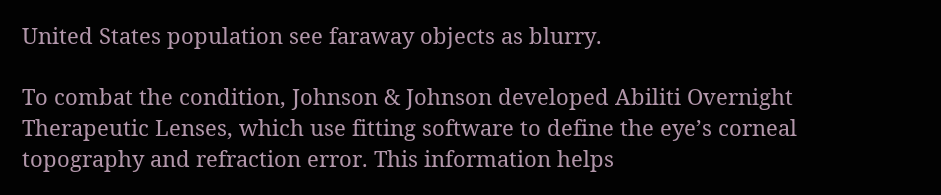United States population see faraway objects as blurry.

To combat the condition, Johnson & Johnson developed Abiliti Overnight Therapeutic Lenses, which use fitting software to define the eye’s corneal topography and refraction error. This information helps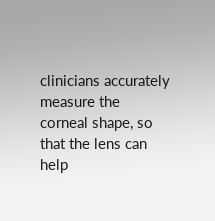clinicians accurately measure the corneal shape, so that the lens can help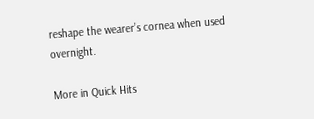reshape the wearer’s cornea when used overnight.

More in Quick Hits